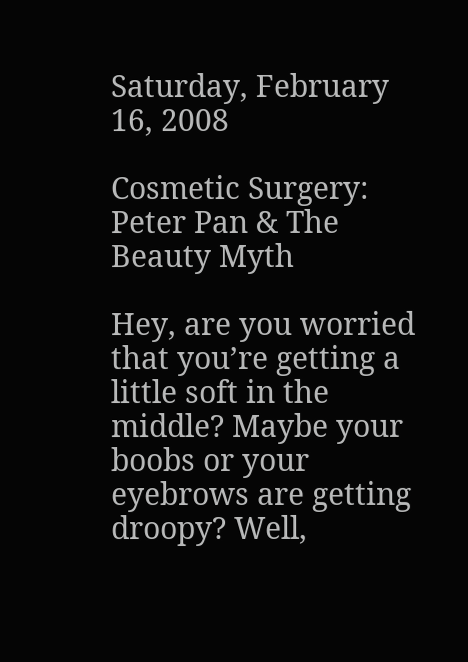Saturday, February 16, 2008

Cosmetic Surgery: Peter Pan & The Beauty Myth

Hey, are you worried that you’re getting a little soft in the middle? Maybe your boobs or your eyebrows are getting droopy? Well,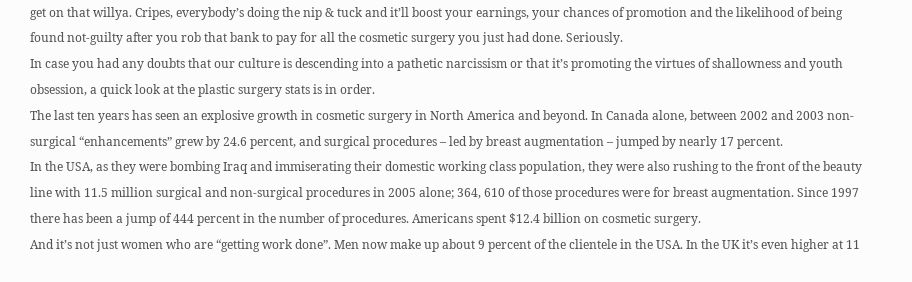get on that willya. Cripes, everybody’s doing the nip & tuck and it’ll boost your earnings, your chances of promotion and the likelihood of being found not-guilty after you rob that bank to pay for all the cosmetic surgery you just had done. Seriously.
In case you had any doubts that our culture is descending into a pathetic narcissism or that it’s promoting the virtues of shallowness and youth obsession, a quick look at the plastic surgery stats is in order.
The last ten years has seen an explosive growth in cosmetic surgery in North America and beyond. In Canada alone, between 2002 and 2003 non-surgical “enhancements” grew by 24.6 percent, and surgical procedures – led by breast augmentation – jumped by nearly 17 percent.
In the USA, as they were bombing Iraq and immiserating their domestic working class population, they were also rushing to the front of the beauty line with 11.5 million surgical and non-surgical procedures in 2005 alone; 364, 610 of those procedures were for breast augmentation. Since 1997 there has been a jump of 444 percent in the number of procedures. Americans spent $12.4 billion on cosmetic surgery.
And it’s not just women who are “getting work done”. Men now make up about 9 percent of the clientele in the USA. In the UK it’s even higher at 11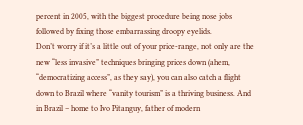percent in 2005, with the biggest procedure being nose jobs followed by fixing those embarrassing droopy eyelids.
Don’t worry if it’s a little out of your price-range, not only are the new “less invasive” techniques bringing prices down (ahem, “democratizing access”, as they say), you can also catch a flight down to Brazil where “vanity tourism” is a thriving business. And in Brazil – home to Ivo Pitanguy, father of modern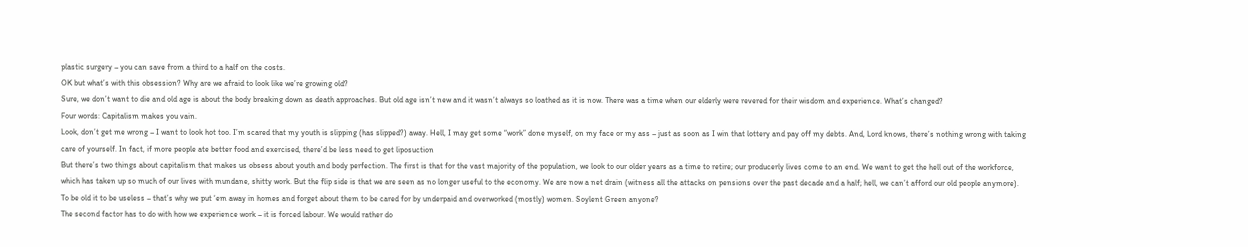plastic surgery – you can save from a third to a half on the costs.
OK but what’s with this obsession? Why are we afraid to look like we’re growing old?
Sure, we don’t want to die and old age is about the body breaking down as death approaches. But old age isn’t new and it wasn’t always so loathed as it is now. There was a time when our elderly were revered for their wisdom and experience. What’s changed?
Four words: Capitalism makes you vain.
Look, don’t get me wrong – I want to look hot too. I’m scared that my youth is slipping (has slipped?) away. Hell, I may get some “work” done myself, on my face or my ass – just as soon as I win that lottery and pay off my debts. And, Lord knows, there’s nothing wrong with taking care of yourself. In fact, if more people ate better food and exercised, there’d be less need to get liposuction
But there’s two things about capitalism that makes us obsess about youth and body perfection. The first is that for the vast majority of the population, we look to our older years as a time to retire; our producerly lives come to an end. We want to get the hell out of the workforce, which has taken up so much of our lives with mundane, shitty work. But the flip side is that we are seen as no longer useful to the economy. We are now a net drain (witness all the attacks on pensions over the past decade and a half; hell, we can’t afford our old people anymore). To be old it to be useless – that’s why we put ‘em away in homes and forget about them to be cared for by underpaid and overworked (mostly) women. Soylent Green anyone?
The second factor has to do with how we experience work – it is forced labour. We would rather do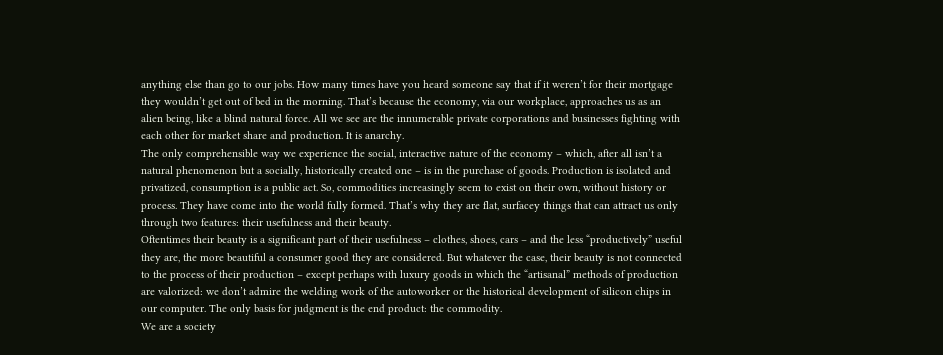anything else than go to our jobs. How many times have you heard someone say that if it weren’t for their mortgage they wouldn’t get out of bed in the morning. That’s because the economy, via our workplace, approaches us as an alien being, like a blind natural force. All we see are the innumerable private corporations and businesses fighting with each other for market share and production. It is anarchy.
The only comprehensible way we experience the social, interactive nature of the economy – which, after all isn’t a natural phenomenon but a socially, historically created one – is in the purchase of goods. Production is isolated and privatized, consumption is a public act. So, commodities increasingly seem to exist on their own, without history or process. They have come into the world fully formed. That’s why they are flat, surfacey things that can attract us only through two features: their usefulness and their beauty.
Oftentimes their beauty is a significant part of their usefulness – clothes, shoes, cars – and the less “productively” useful they are, the more beautiful a consumer good they are considered. But whatever the case, their beauty is not connected to the process of their production – except perhaps with luxury goods in which the “artisanal” methods of production are valorized: we don’t admire the welding work of the autoworker or the historical development of silicon chips in our computer. The only basis for judgment is the end product: the commodity.
We are a society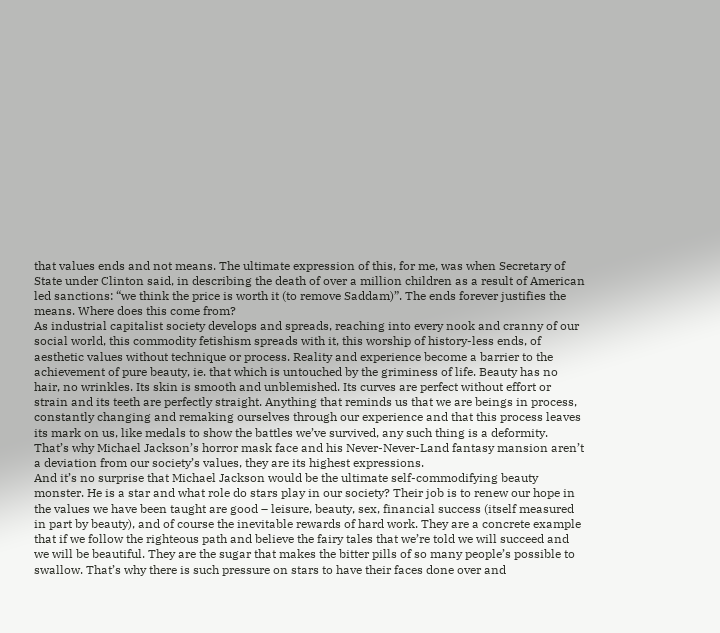that values ends and not means. The ultimate expression of this, for me, was when Secretary of State under Clinton said, in describing the death of over a million children as a result of American led sanctions: “we think the price is worth it (to remove Saddam)”. The ends forever justifies the means. Where does this come from?
As industrial capitalist society develops and spreads, reaching into every nook and cranny of our social world, this commodity fetishism spreads with it, this worship of history-less ends, of aesthetic values without technique or process. Reality and experience become a barrier to the achievement of pure beauty, ie. that which is untouched by the griminess of life. Beauty has no hair, no wrinkles. Its skin is smooth and unblemished. Its curves are perfect without effort or strain and its teeth are perfectly straight. Anything that reminds us that we are beings in process, constantly changing and remaking ourselves through our experience and that this process leaves its mark on us, like medals to show the battles we’ve survived, any such thing is a deformity. That’s why Michael Jackson’s horror mask face and his Never-Never-Land fantasy mansion aren’t a deviation from our society’s values, they are its highest expressions.
And it’s no surprise that Michael Jackson would be the ultimate self-commodifying beauty monster. He is a star and what role do stars play in our society? Their job is to renew our hope in the values we have been taught are good – leisure, beauty, sex, financial success (itself measured in part by beauty), and of course the inevitable rewards of hard work. They are a concrete example that if we follow the righteous path and believe the fairy tales that we’re told we will succeed and we will be beautiful. They are the sugar that makes the bitter pills of so many people’s possible to swallow. That’s why there is such pressure on stars to have their faces done over and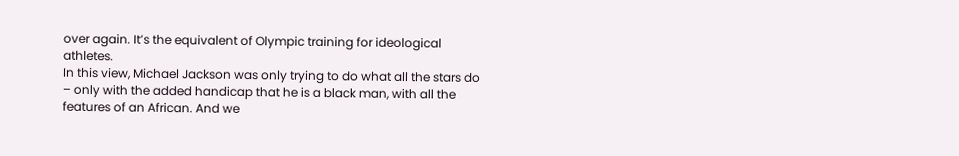over again. It’s the equivalent of Olympic training for ideological athletes.
In this view, Michael Jackson was only trying to do what all the stars do – only with the added handicap that he is a black man, with all the features of an African. And we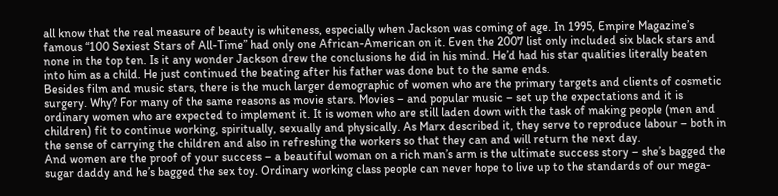all know that the real measure of beauty is whiteness, especially when Jackson was coming of age. In 1995, Empire Magazine’s famous “100 Sexiest Stars of All-Time” had only one African-American on it. Even the 2007 list only included six black stars and none in the top ten. Is it any wonder Jackson drew the conclusions he did in his mind. He’d had his star qualities literally beaten into him as a child. He just continued the beating after his father was done but to the same ends.
Besides film and music stars, there is the much larger demographic of women who are the primary targets and clients of cosmetic surgery. Why? For many of the same reasons as movie stars. Movies – and popular music – set up the expectations and it is ordinary women who are expected to implement it. It is women who are still laden down with the task of making people (men and children) fit to continue working, spiritually, sexually and physically. As Marx described it, they serve to reproduce labour – both in the sense of carrying the children and also in refreshing the workers so that they can and will return the next day.
And women are the proof of your success – a beautiful woman on a rich man’s arm is the ultimate success story – she’s bagged the sugar daddy and he’s bagged the sex toy. Ordinary working class people can never hope to live up to the standards of our mega-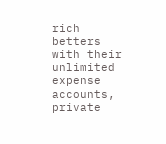rich betters with their unlimited expense accounts, private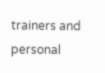trainers and personal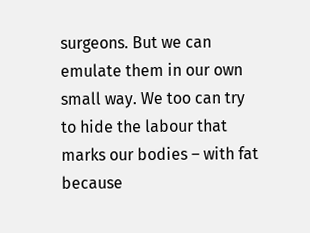surgeons. But we can emulate them in our own small way. We too can try to hide the labour that marks our bodies – with fat because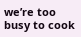we’re too busy to cook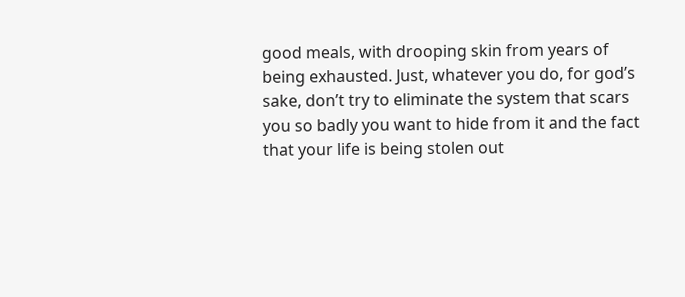good meals, with drooping skin from years of being exhausted. Just, whatever you do, for god’s sake, don’t try to eliminate the system that scars you so badly you want to hide from it and the fact that your life is being stolen out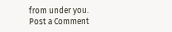from under you.
Post a Comment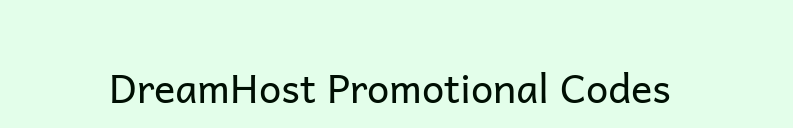DreamHost Promotional Codes